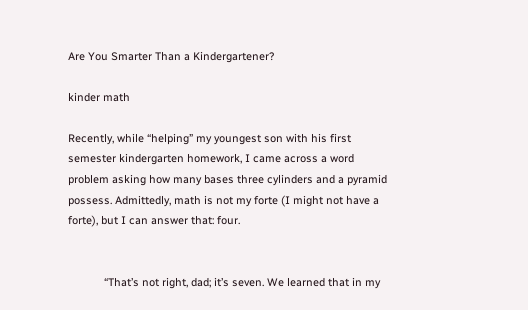Are You Smarter Than a Kindergartener?

kinder math

Recently, while “helping” my youngest son with his first semester kindergarten homework, I came across a word problem asking how many bases three cylinders and a pyramid possess. Admittedly, math is not my forte (I might not have a forte), but I can answer that: four.


            “That’s not right, dad; it’s seven. We learned that in my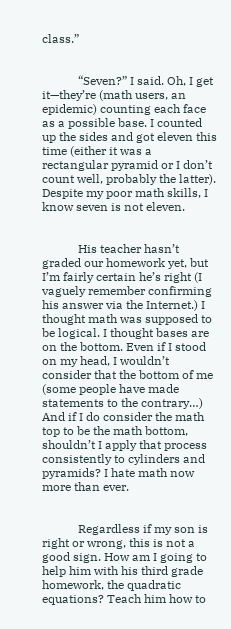class.”


            “Seven?” I said. Oh, I get it—they’re (math users, an epidemic) counting each face as a possible base. I counted up the sides and got eleven this time (either it was a rectangular pyramid or I don’t count well, probably the latter). Despite my poor math skills, I know seven is not eleven.


            His teacher hasn’t graded our homework yet, but I’m fairly certain he’s right (I vaguely remember confirming his answer via the Internet.) I thought math was supposed to be logical. I thought bases are on the bottom. Even if I stood on my head, I wouldn’t consider that the bottom of me (some people have made statements to the contrary…) And if I do consider the math top to be the math bottom, shouldn’t I apply that process consistently to cylinders and pyramids? I hate math now more than ever.


            Regardless if my son is right or wrong, this is not a good sign. How am I going to help him with his third grade homework, the quadratic equations? Teach him how to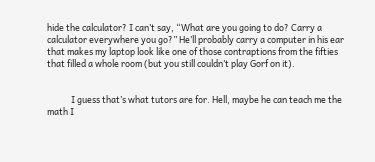hide the calculator? I can’t say, “What are you going to do? Carry a calculator everywhere you go?” He’ll probably carry a computer in his ear that makes my laptop look like one of those contraptions from the fifties that filled a whole room (but you still couldn’t play Gorf on it).


            I guess that’s what tutors are for. Hell, maybe he can teach me the math I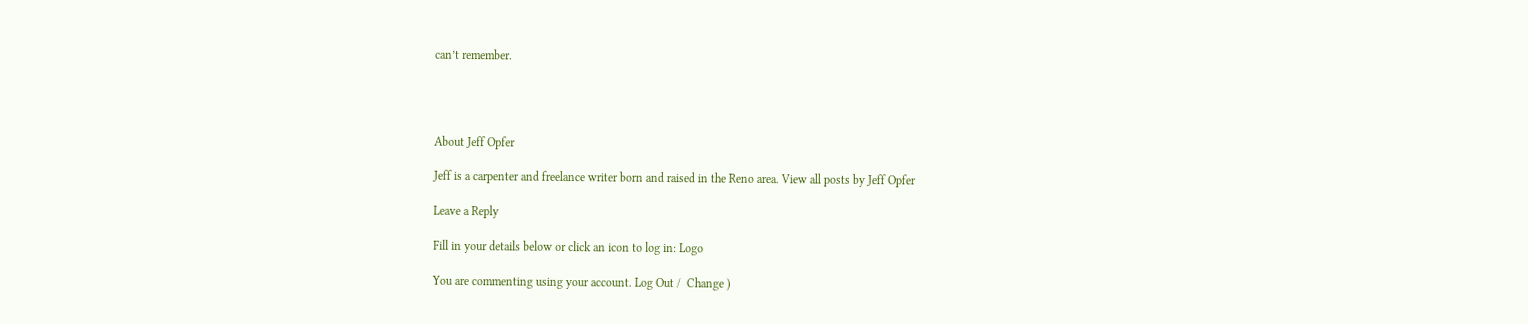can’t remember.




About Jeff Opfer

Jeff is a carpenter and freelance writer born and raised in the Reno area. View all posts by Jeff Opfer

Leave a Reply

Fill in your details below or click an icon to log in: Logo

You are commenting using your account. Log Out /  Change )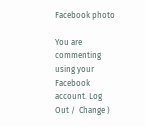Facebook photo

You are commenting using your Facebook account. Log Out /  Change )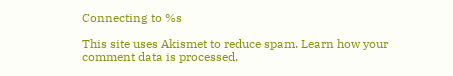Connecting to %s

This site uses Akismet to reduce spam. Learn how your comment data is processed.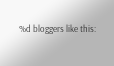%d bloggers like this: